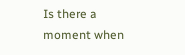Is there a moment when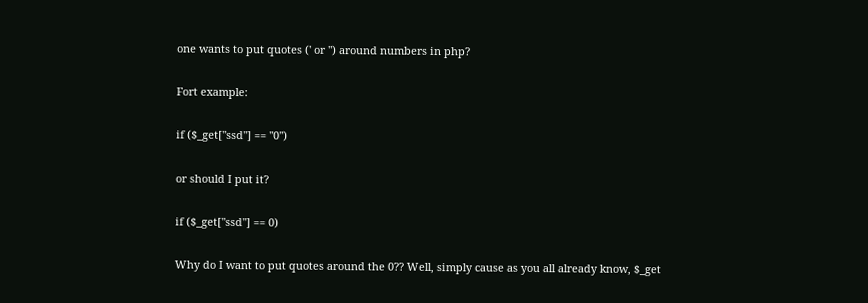one wants to put quotes (' or ") around numbers in php?

Fort example:

if ($_get["ssd"] == "0")

or should I put it?

if ($_get["ssd"] == 0)

Why do I want to put quotes around the 0?? Well, simply cause as you all already know, $_get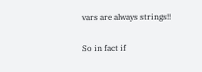vars are always strings!!

So in fact if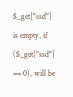$_get["ssd"] is empty, if ($_get["ssd"] == 0), will be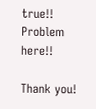true!! Problem here!!

Thank you!